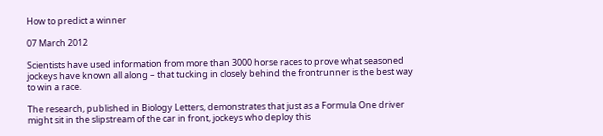How to predict a winner

07 March 2012

Scientists have used information from more than 3000 horse races to prove what seasoned jockeys have known all along – that tucking in closely behind the frontrunner is the best way to win a race.

The research, published in Biology Letters, demonstrates that just as a Formula One driver might sit in the slipstream of the car in front, jockeys who deploy this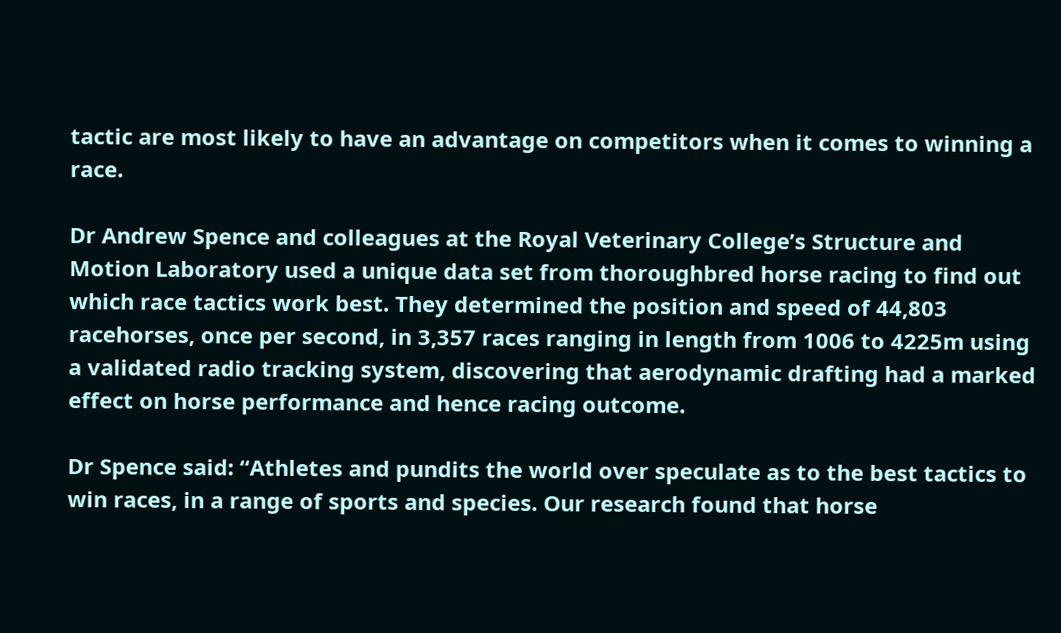tactic are most likely to have an advantage on competitors when it comes to winning a race.

Dr Andrew Spence and colleagues at the Royal Veterinary College’s Structure and Motion Laboratory used a unique data set from thoroughbred horse racing to find out which race tactics work best. They determined the position and speed of 44,803 racehorses, once per second, in 3,357 races ranging in length from 1006 to 4225m using a validated radio tracking system, discovering that aerodynamic drafting had a marked effect on horse performance and hence racing outcome.

Dr Spence said: “Athletes and pundits the world over speculate as to the best tactics to win races, in a range of sports and species. Our research found that horse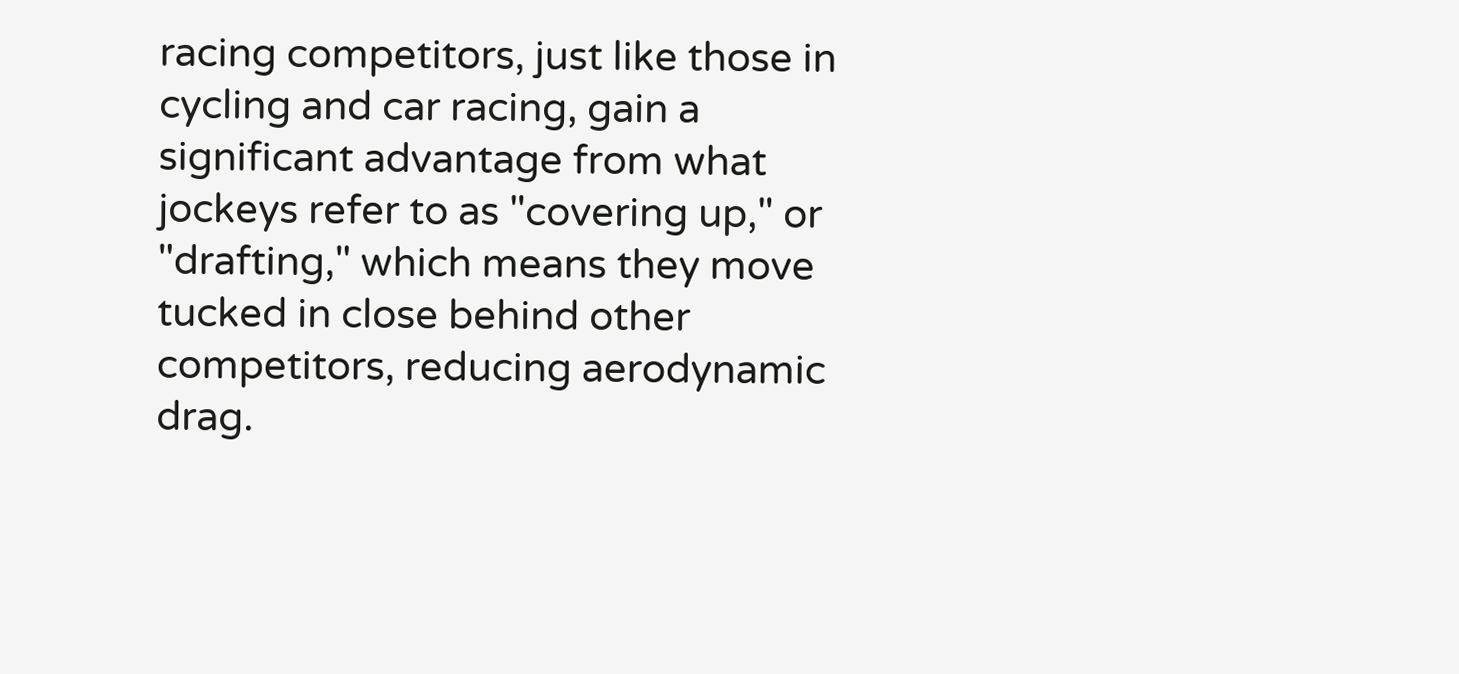racing competitors, just like those in cycling and car racing, gain a significant advantage from what jockeys refer to as "covering up," or "drafting," which means they move tucked in close behind other competitors, reducing aerodynamic drag.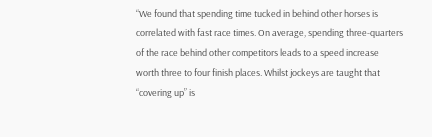“We found that spending time tucked in behind other horses is correlated with fast race times. On average, spending three-quarters of the race behind other competitors leads to a speed increase worth three to four finish places. Whilst jockeys are taught that “covering up” is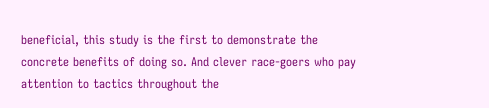beneficial, this study is the first to demonstrate the concrete benefits of doing so. And clever race-goers who pay attention to tactics throughout the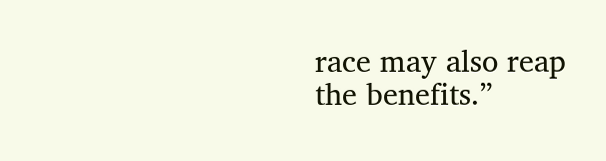race may also reap the benefits.”